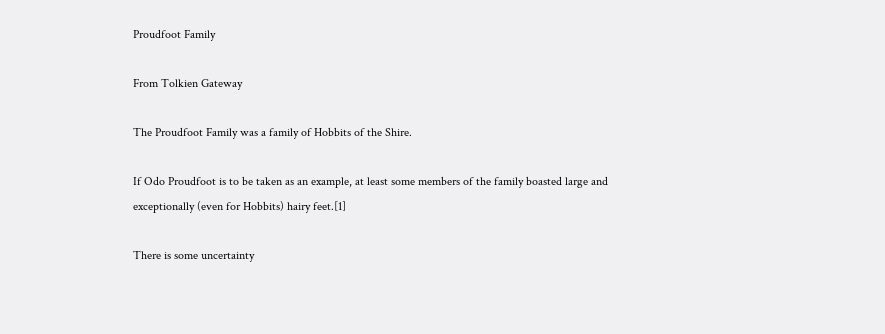Proudfoot Family

From Tolkien Gateway

The Proudfoot Family was a family of Hobbits of the Shire.

If Odo Proudfoot is to be taken as an example, at least some members of the family boasted large and exceptionally (even for Hobbits) hairy feet.[1]

There is some uncertainty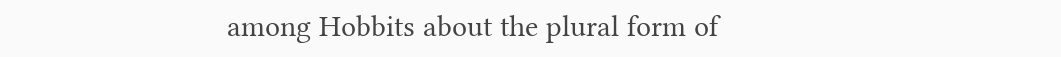among Hobbits about the plural form of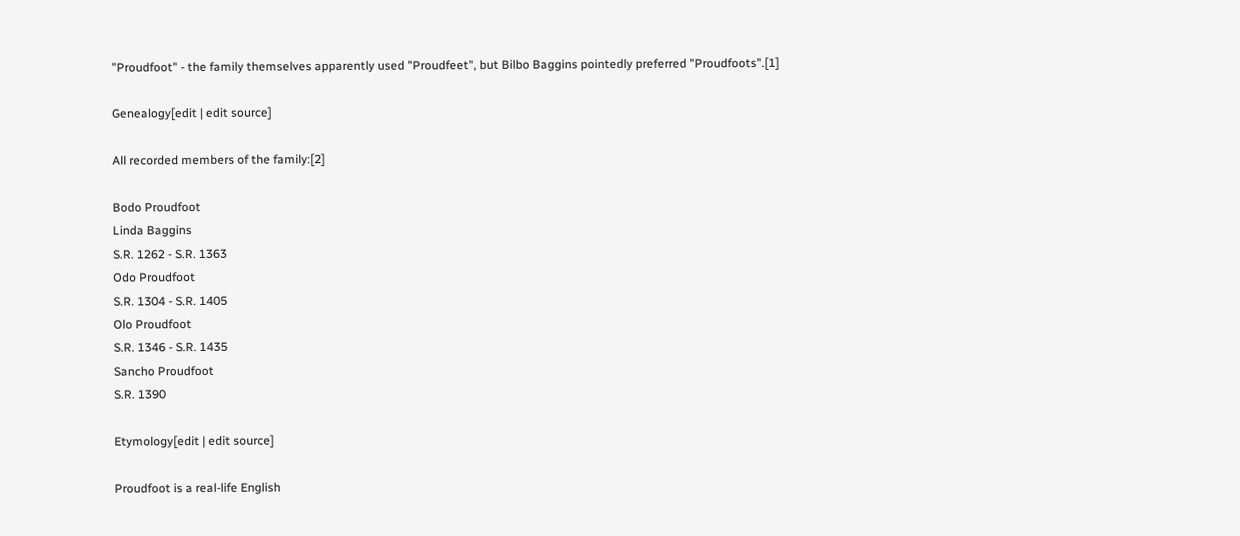"Proudfoot" - the family themselves apparently used "Proudfeet", but Bilbo Baggins pointedly preferred "Proudfoots".[1]

Genealogy[edit | edit source]

All recorded members of the family:[2]

Bodo Proudfoot
Linda Baggins
S.R. 1262 - S.R. 1363
Odo Proudfoot
S.R. 1304 - S.R. 1405
Olo Proudfoot
S.R. 1346 - S.R. 1435
Sancho Proudfoot
S.R. 1390

Etymology[edit | edit source]

Proudfoot is a real-life English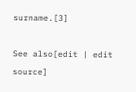surname.[3]

See also[edit | edit source]